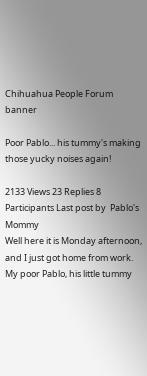Chihuahua People Forum banner

Poor Pablo... his tummy's making those yucky noises again!

2133 Views 23 Replies 8 Participants Last post by  Pablo's Mommy
Well here it is Monday afternoon, and I just got home from work. My poor Pablo, his little tummy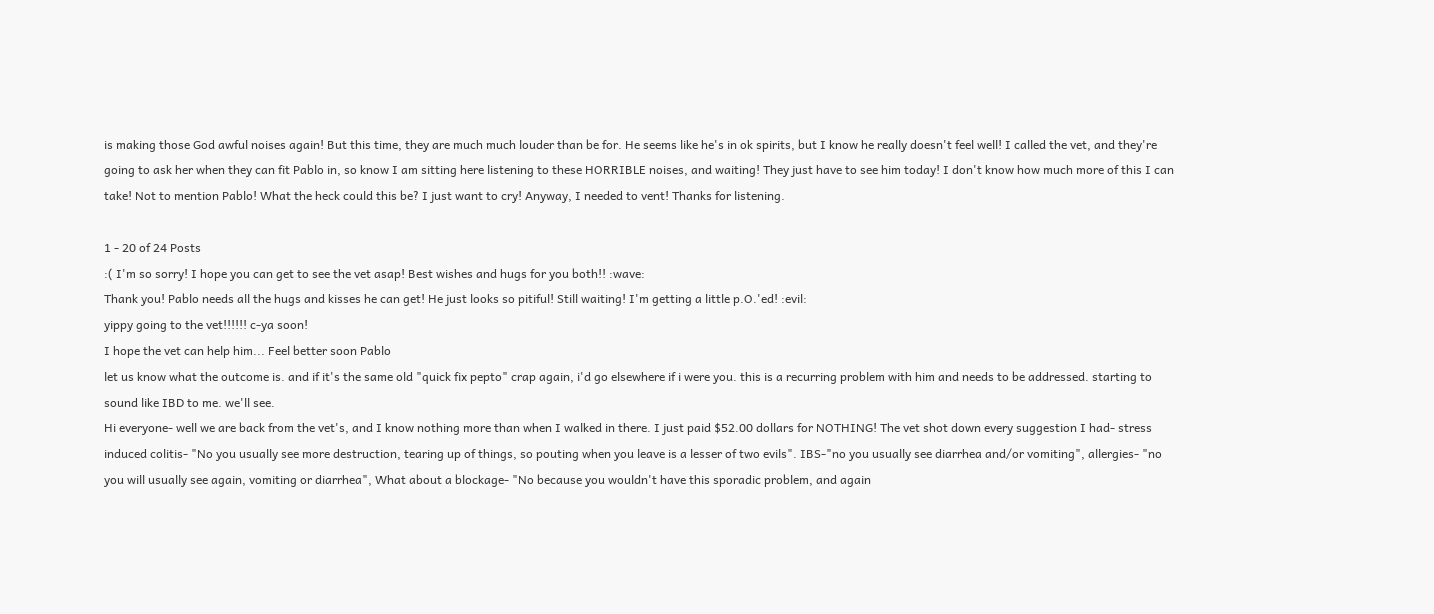is making those God awful noises again! But this time, they are much much louder than be for. He seems like he's in ok spirits, but I know he really doesn't feel well! I called the vet, and they're going to ask her when they can fit Pablo in, so know I am sitting here listening to these HORRIBLE noises, and waiting! They just have to see him today! I don't know how much more of this I can take! Not to mention Pablo! What the heck could this be? I just want to cry! Anyway, I needed to vent! Thanks for listening.

1 - 20 of 24 Posts
:( I'm so sorry! I hope you can get to see the vet asap! Best wishes and hugs for you both!! :wave:
Thank you! Pablo needs all the hugs and kisses he can get! He just looks so pitiful! Still waiting! I'm getting a little p.O.'ed! :evil:
yippy going to the vet!!!!!! c-ya soon!
I hope the vet can help him... Feel better soon Pablo
let us know what the outcome is. and if it's the same old "quick fix pepto" crap again, i'd go elsewhere if i were you. this is a recurring problem with him and needs to be addressed. starting to sound like IBD to me. we'll see.
Hi everyone- well we are back from the vet's, and I know nothing more than when I walked in there. I just paid $52.00 dollars for NOTHING! The vet shot down every suggestion I had- stress induced colitis- "No you usually see more destruction, tearing up of things, so pouting when you leave is a lesser of two evils". IBS-"no you usually see diarrhea and/or vomiting", allergies- "no you will usually see again, vomiting or diarrhea", What about a blockage- "No because you wouldn't have this sporadic problem, and again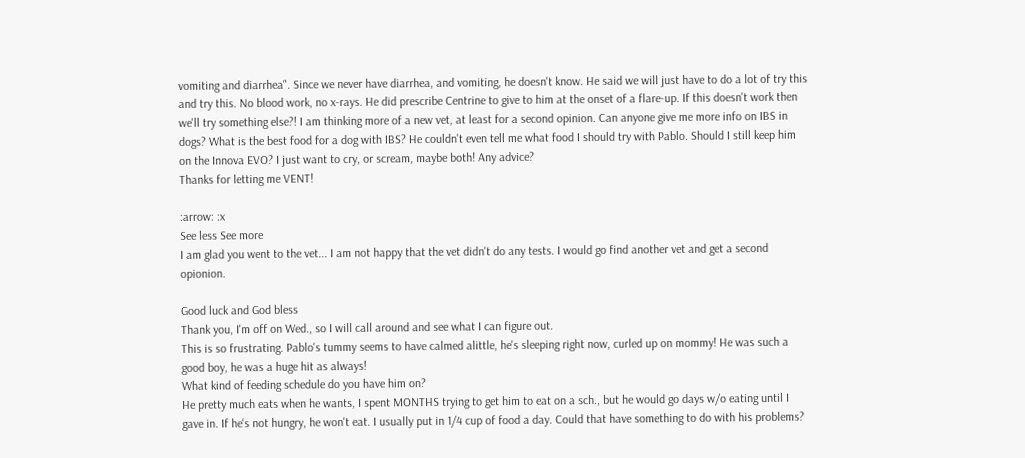vomiting and diarrhea". Since we never have diarrhea, and vomiting, he doesn't know. He said we will just have to do a lot of try this and try this. No blood work, no x-rays. He did prescribe Centrine to give to him at the onset of a flare-up. If this doesn't work then we'll try something else?! I am thinking more of a new vet, at least for a second opinion. Can anyone give me more info on IBS in dogs? What is the best food for a dog with IBS? He couldn't even tell me what food I should try with Pablo. Should I still keep him on the Innova EVO? I just want to cry, or scream, maybe both! Any advice?
Thanks for letting me VENT!

:arrow: :x
See less See more
I am glad you went to the vet... I am not happy that the vet didn't do any tests. I would go find another vet and get a second opionion.

Good luck and God bless
Thank you, I'm off on Wed., so I will call around and see what I can figure out.
This is so frustrating. Pablo's tummy seems to have calmed alittle, he's sleeping right now, curled up on mommy! He was such a good boy, he was a huge hit as always!
What kind of feeding schedule do you have him on?
He pretty much eats when he wants, I spent MONTHS trying to get him to eat on a sch., but he would go days w/o eating until I gave in. If he's not hungry, he won't eat. I usually put in 1/4 cup of food a day. Could that have something to do with his problems?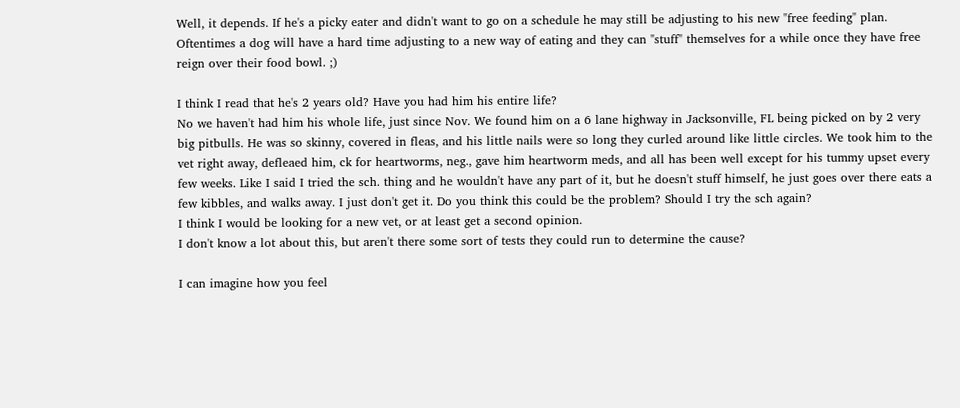Well, it depends. If he's a picky eater and didn't want to go on a schedule he may still be adjusting to his new "free feeding" plan. Oftentimes a dog will have a hard time adjusting to a new way of eating and they can "stuff" themselves for a while once they have free reign over their food bowl. ;)

I think I read that he's 2 years old? Have you had him his entire life?
No we haven't had him his whole life, just since Nov. We found him on a 6 lane highway in Jacksonville, FL being picked on by 2 very big pitbulls. He was so skinny, covered in fleas, and his little nails were so long they curled around like little circles. We took him to the vet right away, defleaed him, ck for heartworms, neg., gave him heartworm meds, and all has been well except for his tummy upset every few weeks. Like I said I tried the sch. thing and he wouldn't have any part of it, but he doesn't stuff himself, he just goes over there eats a few kibbles, and walks away. I just don't get it. Do you think this could be the problem? Should I try the sch again?
I think I would be looking for a new vet, or at least get a second opinion.
I don't know a lot about this, but aren't there some sort of tests they could run to determine the cause?

I can imagine how you feel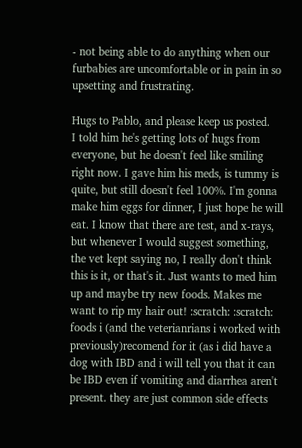- not being able to do anything when our furbabies are uncomfortable or in pain in so upsetting and frustrating.

Hugs to Pablo, and please keep us posted.
I told him he's getting lots of hugs from everyone, but he doesn't feel like smiling right now. I gave him his meds, is tummy is quite, but still doesn't feel 100%. I'm gonna make him eggs for dinner, I just hope he will eat. I know that there are test, and x-rays, but whenever I would suggest something, the vet kept saying no, I really don't think this is it, or that's it. Just wants to med him up and maybe try new foods. Makes me want to rip my hair out! :scratch: :scratch:
foods i (and the veterianrians i worked with previously)recomend for it (as i did have a dog with IBD and i will tell you that it can be IBD even if vomiting and diarrhea aren't present. they are just common side effects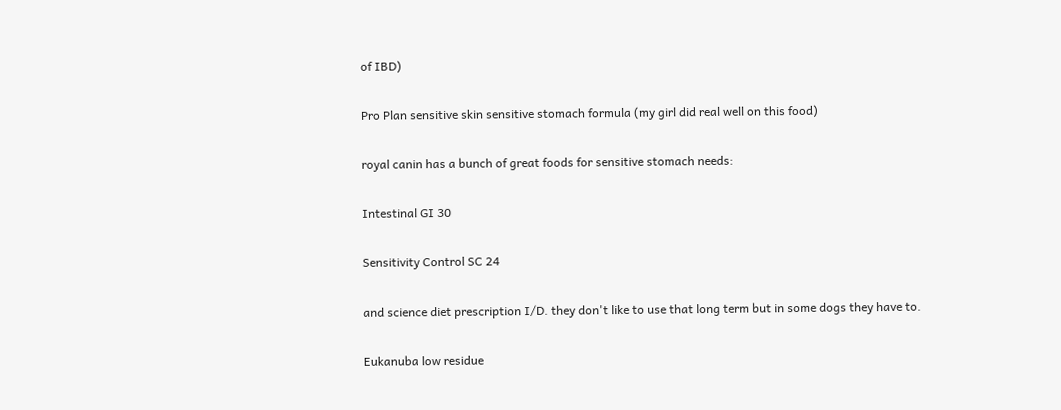of IBD)

Pro Plan sensitive skin sensitive stomach formula (my girl did real well on this food)

royal canin has a bunch of great foods for sensitive stomach needs:

Intestinal GI 30

Sensitivity Control SC 24

and science diet prescription I/D. they don't like to use that long term but in some dogs they have to.

Eukanuba low residue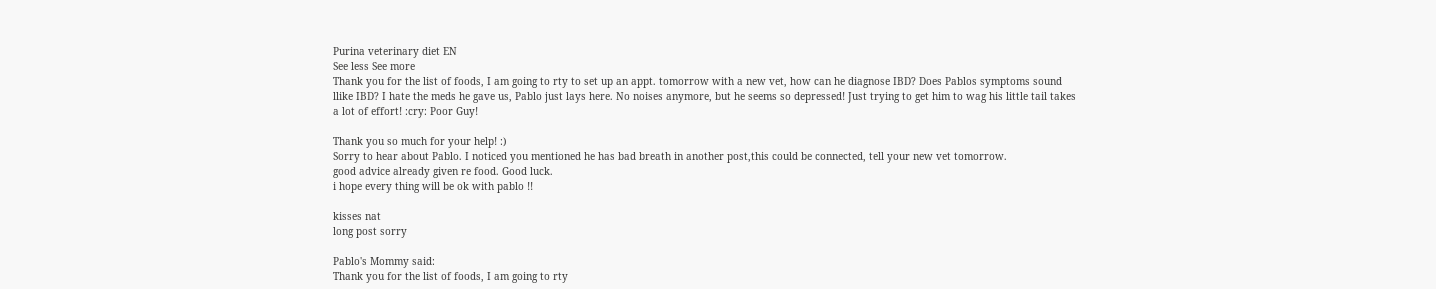Purina veterinary diet EN
See less See more
Thank you for the list of foods, I am going to rty to set up an appt. tomorrow with a new vet, how can he diagnose IBD? Does Pablos symptoms sound llike IBD? I hate the meds he gave us, Pablo just lays here. No noises anymore, but he seems so depressed! Just trying to get him to wag his little tail takes a lot of effort! :cry: Poor Guy!

Thank you so much for your help! :)
Sorry to hear about Pablo. I noticed you mentioned he has bad breath in another post,this could be connected, tell your new vet tomorrow.
good advice already given re food. Good luck.
i hope every thing will be ok with pablo !!

kisses nat
long post sorry

Pablo's Mommy said:
Thank you for the list of foods, I am going to rty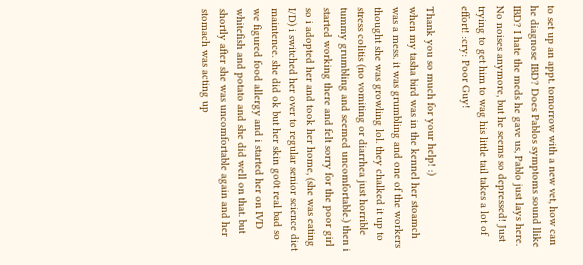to set up an appt. tomorrow with a new vet, how can he diagnose IBD? Does Pablos symptoms sound llike IBD? I hate the meds he gave us, Pablo just lays here. No noises anymore, but he seems so depressed! Just trying to get him to wag his little tail takes a lot of effort! :cry: Poor Guy!

Thank you so much for your help! :)
when my tasha bird was in the kennel her stoamch was a mess. it was grumbling and one of the workers thought she was growling lol. they chalked it up to stress colitis (no vomiting or diarrhea just horrible tummy grumbling and seemed uncomfortable.) then i started working there and felt sorry for the poor girl so i adopted her and took her home, (she was eating I/D) i switched her over to regular senior science diet maintence. she did ok but her skin go0t real bad so we figured food allergy and i started her on IVD whitefish and potato and she did well on that. but shortly after she was uncomfortable again and her stomach was acting up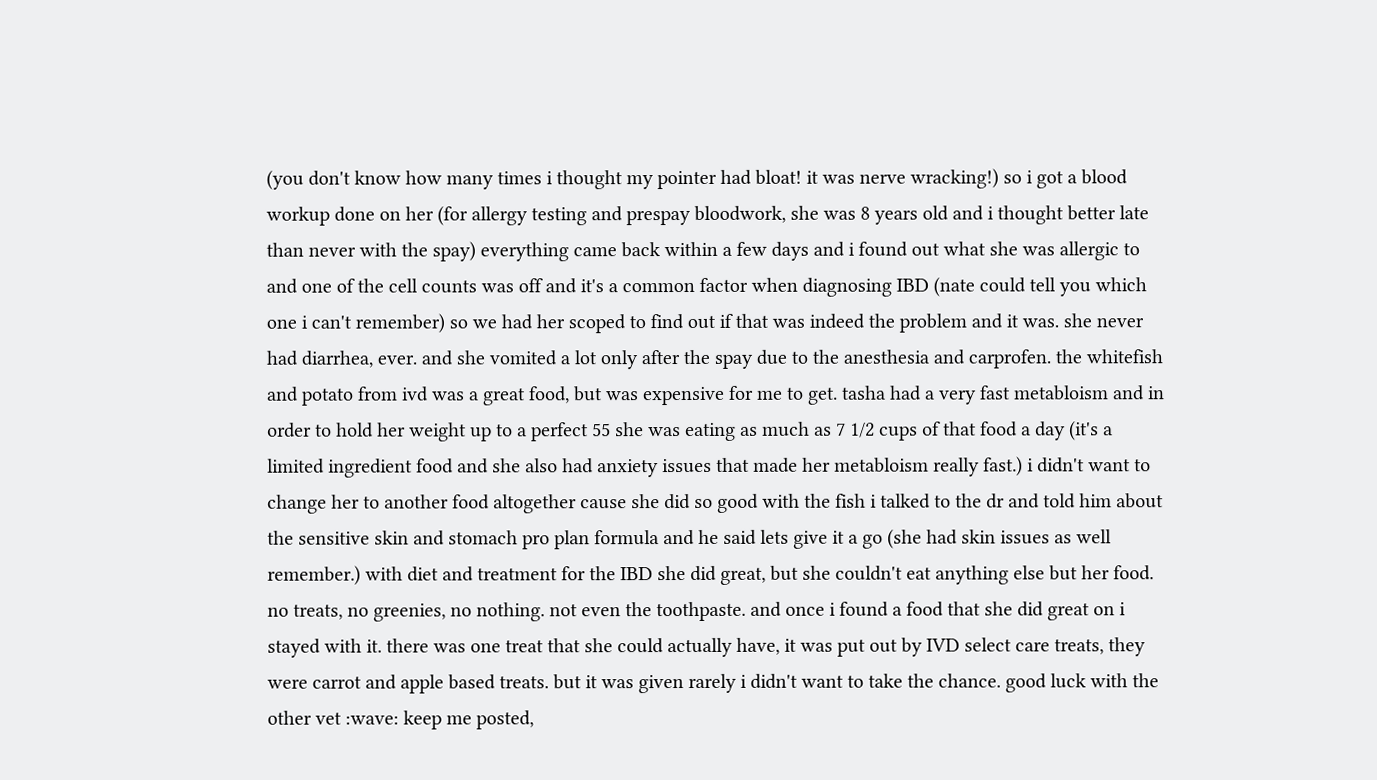(you don't know how many times i thought my pointer had bloat! it was nerve wracking!) so i got a blood workup done on her (for allergy testing and prespay bloodwork, she was 8 years old and i thought better late than never with the spay) everything came back within a few days and i found out what she was allergic to and one of the cell counts was off and it's a common factor when diagnosing IBD (nate could tell you which one i can't remember) so we had her scoped to find out if that was indeed the problem and it was. she never had diarrhea, ever. and she vomited a lot only after the spay due to the anesthesia and carprofen. the whitefish and potato from ivd was a great food, but was expensive for me to get. tasha had a very fast metabloism and in order to hold her weight up to a perfect 55 she was eating as much as 7 1/2 cups of that food a day (it's a limited ingredient food and she also had anxiety issues that made her metabloism really fast.) i didn't want to change her to another food altogether cause she did so good with the fish i talked to the dr and told him about the sensitive skin and stomach pro plan formula and he said lets give it a go (she had skin issues as well remember.) with diet and treatment for the IBD she did great, but she couldn't eat anything else but her food. no treats, no greenies, no nothing. not even the toothpaste. and once i found a food that she did great on i stayed with it. there was one treat that she could actually have, it was put out by IVD select care treats, they were carrot and apple based treats. but it was given rarely i didn't want to take the chance. good luck with the other vet :wave: keep me posted,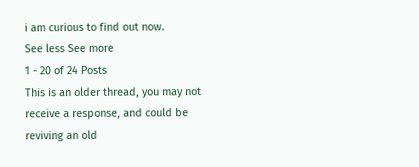i am curious to find out now.
See less See more
1 - 20 of 24 Posts
This is an older thread, you may not receive a response, and could be reviving an old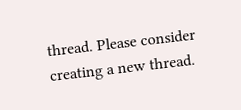thread. Please consider creating a new thread.